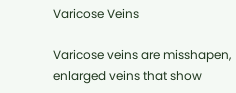Varicose Veins

Varicose veins are misshapen, enlarged veins that show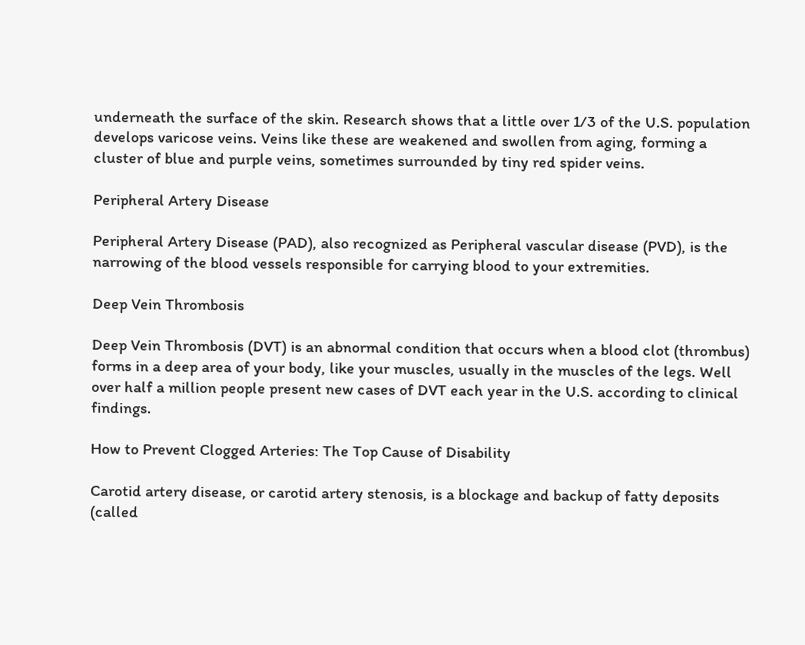underneath the surface of the skin. Research shows that a little over 1/3 of the U.S. population develops varicose veins. Veins like these are weakened and swollen from aging, forming a cluster of blue and purple veins, sometimes surrounded by tiny red spider veins.

Peripheral Artery Disease

Peripheral Artery Disease (PAD), also recognized as Peripheral vascular disease (PVD), is the narrowing of the blood vessels responsible for carrying blood to your extremities.

Deep Vein Thrombosis

Deep Vein Thrombosis (DVT) is an abnormal condition that occurs when a blood clot (thrombus) forms in a deep area of your body, like your muscles, usually in the muscles of the legs. Well over half a million people present new cases of DVT each year in the U.S. according to clinical findings.

How to Prevent Clogged Arteries: The Top Cause of Disability

Carotid artery disease, or carotid artery stenosis, is a blockage and backup of fatty deposits (called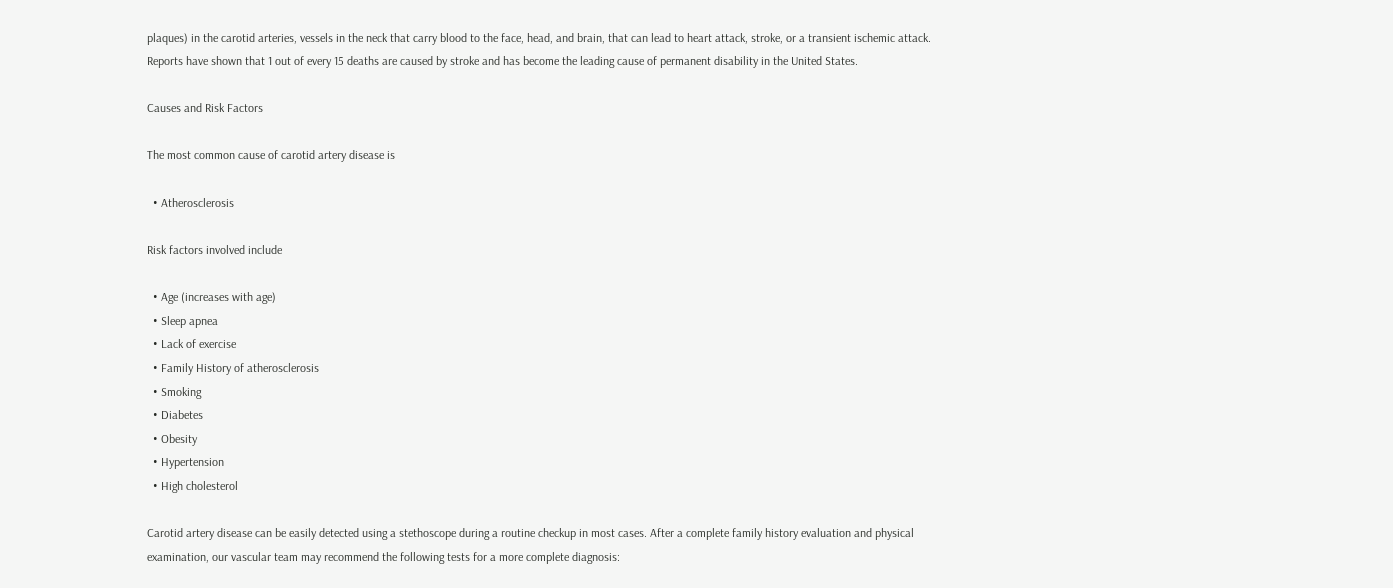plaques) in the carotid arteries, vessels in the neck that carry blood to the face, head, and brain, that can lead to heart attack, stroke, or a transient ischemic attack. Reports have shown that 1 out of every 15 deaths are caused by stroke and has become the leading cause of permanent disability in the United States.

Causes and Risk Factors

The most common cause of carotid artery disease is

  • Atherosclerosis

Risk factors involved include

  • Age (increases with age)
  • Sleep apnea
  • Lack of exercise
  • Family History of atherosclerosis
  • Smoking
  • Diabetes
  • Obesity
  • Hypertension
  • High cholesterol

Carotid artery disease can be easily detected using a stethoscope during a routine checkup in most cases. After a complete family history evaluation and physical examination, our vascular team may recommend the following tests for a more complete diagnosis: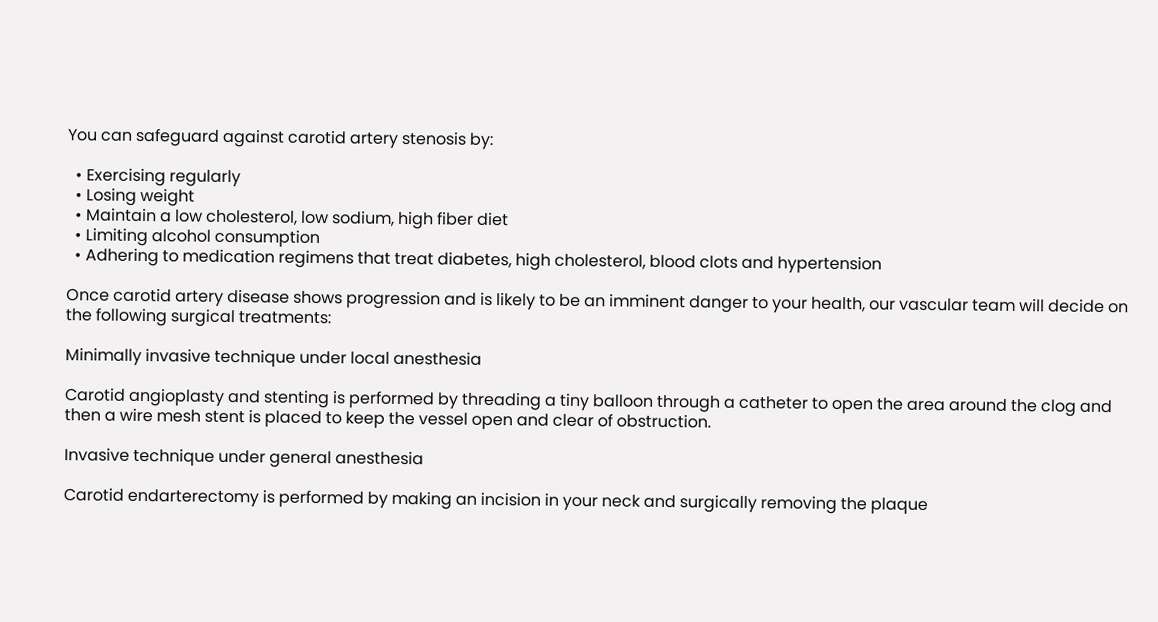You can safeguard against carotid artery stenosis by:

  • Exercising regularly
  • Losing weight
  • Maintain a low cholesterol, low sodium, high fiber diet
  • Limiting alcohol consumption
  • Adhering to medication regimens that treat diabetes, high cholesterol, blood clots and hypertension

Once carotid artery disease shows progression and is likely to be an imminent danger to your health, our vascular team will decide on the following surgical treatments:

Minimally invasive technique under local anesthesia

Carotid angioplasty and stenting is performed by threading a tiny balloon through a catheter to open the area around the clog and then a wire mesh stent is placed to keep the vessel open and clear of obstruction.

Invasive technique under general anesthesia

Carotid endarterectomy is performed by making an incision in your neck and surgically removing the plaque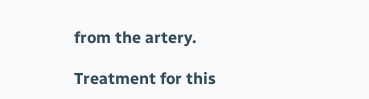from the artery.

Treatment for this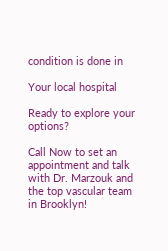condition is done in

Your local hospital

Ready to explore your options?

Call Now to set an appointment and talk with Dr. Marzouk and the top vascular team in Brooklyn!